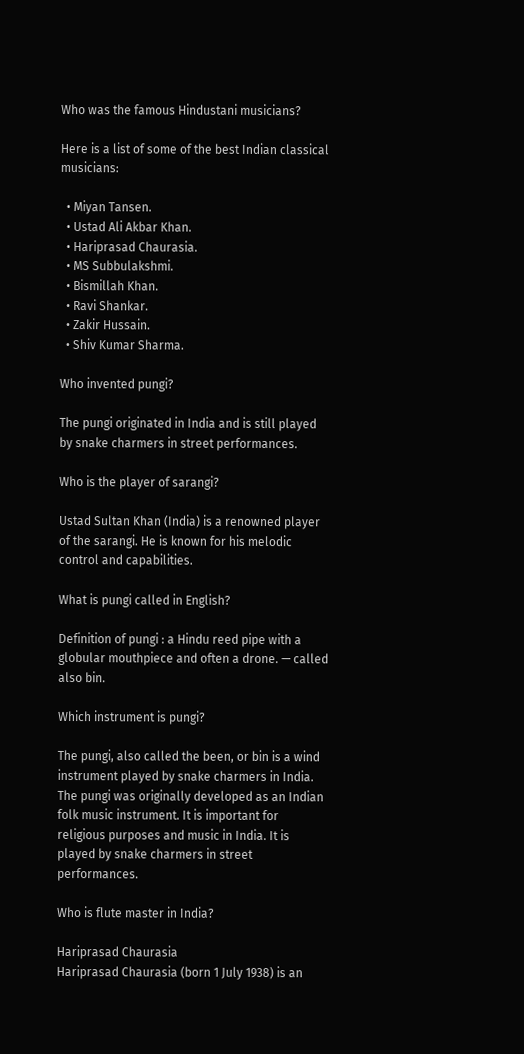Who was the famous Hindustani musicians?

Here is a list of some of the best Indian classical musicians:

  • Miyan Tansen.
  • Ustad Ali Akbar Khan.
  • Hariprasad Chaurasia.
  • MS Subbulakshmi.
  • Bismillah Khan.
  • Ravi Shankar.
  • Zakir Hussain.
  • Shiv Kumar Sharma.

Who invented pungi?

The pungi originated in India and is still played by snake charmers in street performances.

Who is the player of sarangi?

Ustad Sultan Khan (India) is a renowned player of the sarangi. He is known for his melodic control and capabilities.

What is pungi called in English?

Definition of pungi : a Hindu reed pipe with a globular mouthpiece and often a drone. — called also bin.

Which instrument is pungi?

The pungi, also called the been, or bin is a wind instrument played by snake charmers in India. The pungi was originally developed as an Indian folk music instrument. It is important for religious purposes and music in India. It is played by snake charmers in street performances.

Who is flute master in India?

Hariprasad Chaurasia
Hariprasad Chaurasia (born 1 July 1938) is an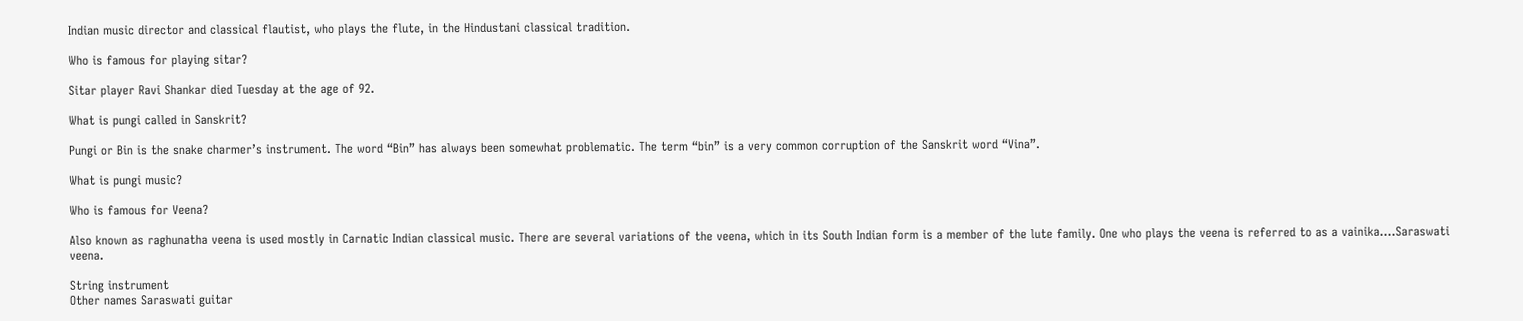Indian music director and classical flautist, who plays the flute, in the Hindustani classical tradition.

Who is famous for playing sitar?

Sitar player Ravi Shankar died Tuesday at the age of 92.

What is pungi called in Sanskrit?

Pungi or Bin is the snake charmer’s instrument. The word “Bin” has always been somewhat problematic. The term “bin” is a very common corruption of the Sanskrit word “Vina”.

What is pungi music?

Who is famous for Veena?

Also known as raghunatha veena is used mostly in Carnatic Indian classical music. There are several variations of the veena, which in its South Indian form is a member of the lute family. One who plays the veena is referred to as a vainika….Saraswati veena.

String instrument
Other names Saraswati guitar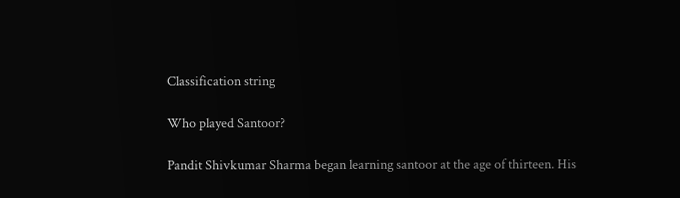Classification string

Who played Santoor?

Pandit Shivkumar Sharma began learning santoor at the age of thirteen. His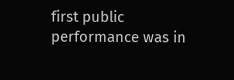first public performance was in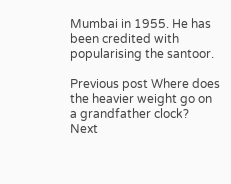Mumbai in 1955. He has been credited with popularising the santoor.

Previous post Where does the heavier weight go on a grandfather clock?
Next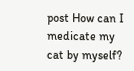post How can I medicate my cat by myself?